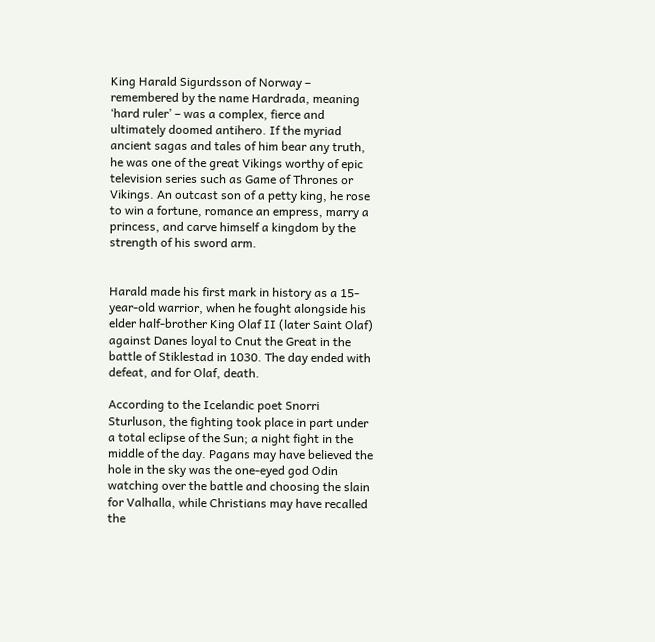King Harald Sigurdsson of Norway – remembered by the name Hardrada, meaning ‘hard ruler’ – was a complex, fierce and ultimately doomed antihero. If the myriad ancient sagas and tales of him bear any truth, he was one of the great Vikings worthy of epic television series such as Game of Thrones or Vikings. An outcast son of a petty king, he rose to win a fortune, romance an empress, marry a princess, and carve himself a kingdom by the strength of his sword arm.


Harald made his first mark in history as a 15-year-old warrior, when he fought alongside his elder half-brother King Olaf II (later Saint Olaf) against Danes loyal to Cnut the Great in the battle of Stiklestad in 1030. The day ended with defeat, and for Olaf, death.

According to the Icelandic poet Snorri Sturluson, the fighting took place in part under a total eclipse of the Sun; a night fight in the middle of the day. Pagans may have believed the hole in the sky was the one-eyed god Odin watching over the battle and choosing the slain for Valhalla, while Christians may have recalled the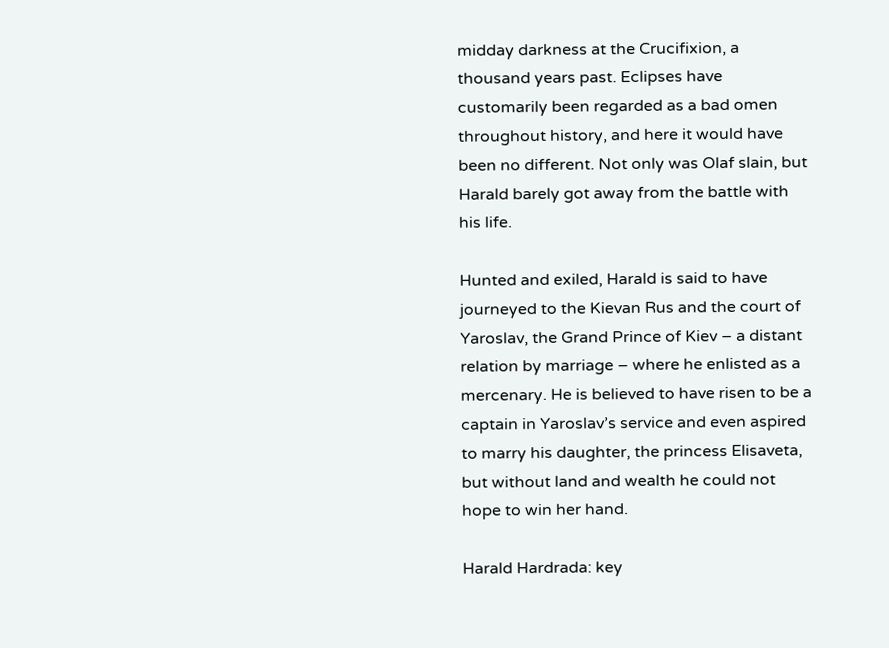midday darkness at the Crucifixion, a thousand years past. Eclipses have customarily been regarded as a bad omen throughout history, and here it would have been no different. Not only was Olaf slain, but Harald barely got away from the battle with his life.

Hunted and exiled, Harald is said to have journeyed to the Kievan Rus and the court of Yaroslav, the Grand Prince of Kiev – a distant relation by marriage – where he enlisted as a mercenary. He is believed to have risen to be a captain in Yaroslav’s service and even aspired to marry his daughter, the princess Elisaveta, but without land and wealth he could not hope to win her hand.

Harald Hardrada: key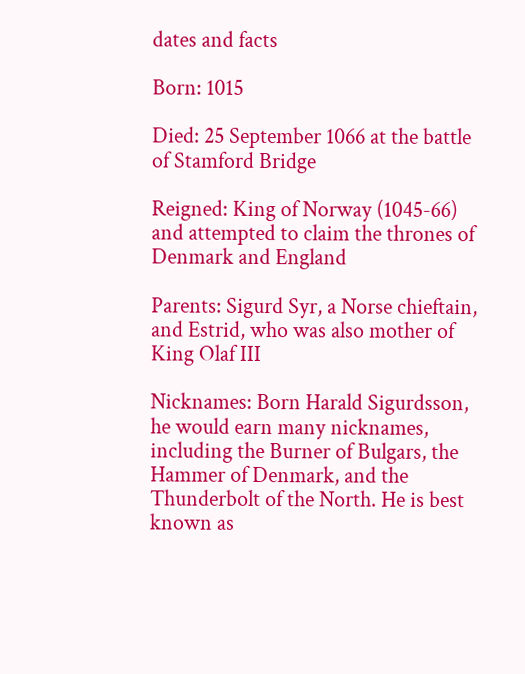dates and facts

Born: 1015

Died: 25 September 1066 at the battle of Stamford Bridge

Reigned: King of Norway (1045-66) and attempted to claim the thrones of Denmark and England

Parents: Sigurd Syr, a Norse chieftain, and Estrid, who was also mother of King Olaf III

Nicknames: Born Harald Sigurdsson, he would earn many nicknames, including the Burner of Bulgars, the Hammer of Denmark, and the Thunderbolt of the North. He is best known as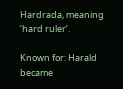Hardrada, meaning ‘hard ruler’.

Known for: Harald became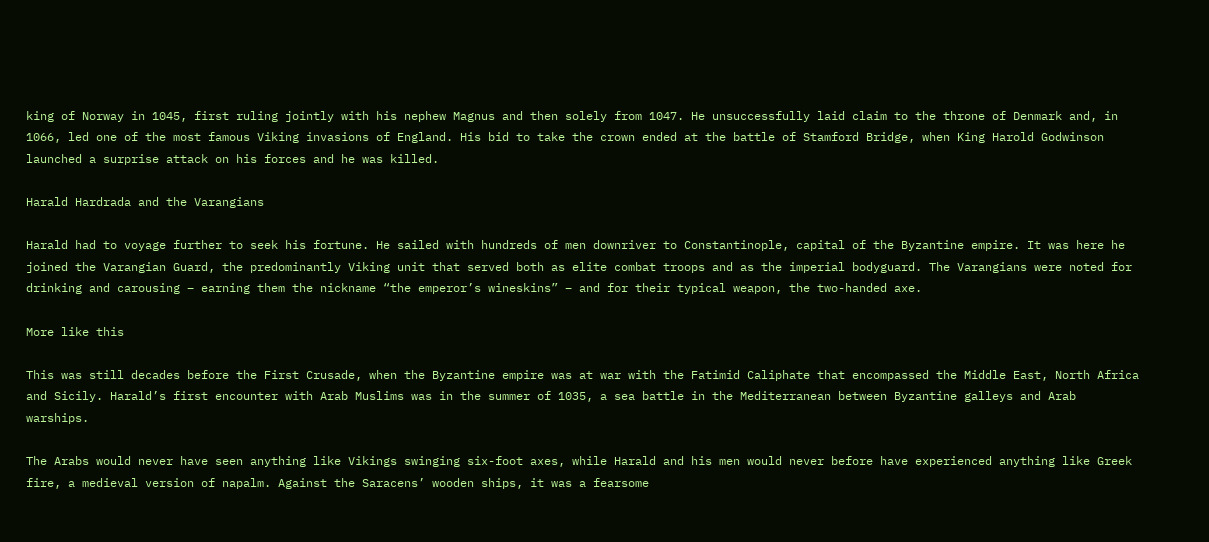king of Norway in 1045, first ruling jointly with his nephew Magnus and then solely from 1047. He unsuccessfully laid claim to the throne of Denmark and, in 1066, led one of the most famous Viking invasions of England. His bid to take the crown ended at the battle of Stamford Bridge, when King Harold Godwinson launched a surprise attack on his forces and he was killed.

Harald Hardrada and the Varangians

Harald had to voyage further to seek his fortune. He sailed with hundreds of men downriver to Constantinople, capital of the Byzantine empire. It was here he joined the Varangian Guard, the predominantly Viking unit that served both as elite combat troops and as the imperial bodyguard. The Varangians were noted for drinking and carousing – earning them the nickname “the emperor’s wineskins” – and for their typical weapon, the two-handed axe.

More like this

This was still decades before the First Crusade, when the Byzantine empire was at war with the Fatimid Caliphate that encompassed the Middle East, North Africa and Sicily. Harald’s first encounter with Arab Muslims was in the summer of 1035, a sea battle in the Mediterranean between Byzantine galleys and Arab warships.

The Arabs would never have seen anything like Vikings swinging six-foot axes, while Harald and his men would never before have experienced anything like Greek fire, a medieval version of napalm. Against the Saracens’ wooden ships, it was a fearsome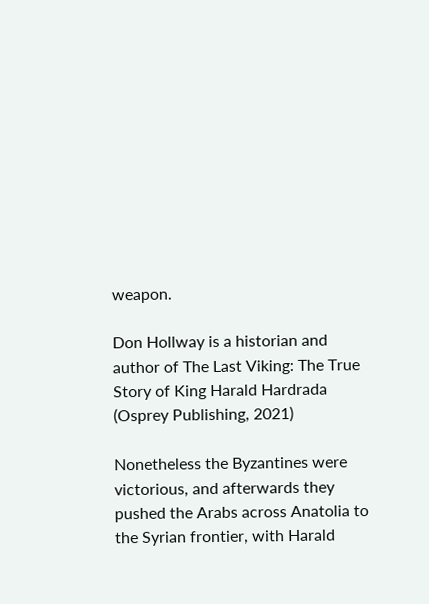weapon.

Don Hollway is a historian and author of The Last Viking: The True Story of King Harald Hardrada (Osprey Publishing, 2021)

Nonetheless the Byzantines were victorious, and afterwards they pushed the Arabs across Anatolia to the Syrian frontier, with Harald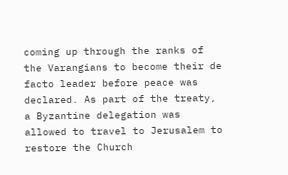coming up through the ranks of the Varangians to become their de facto leader before peace was declared. As part of the treaty, a Byzantine delegation was allowed to travel to Jerusalem to restore the Church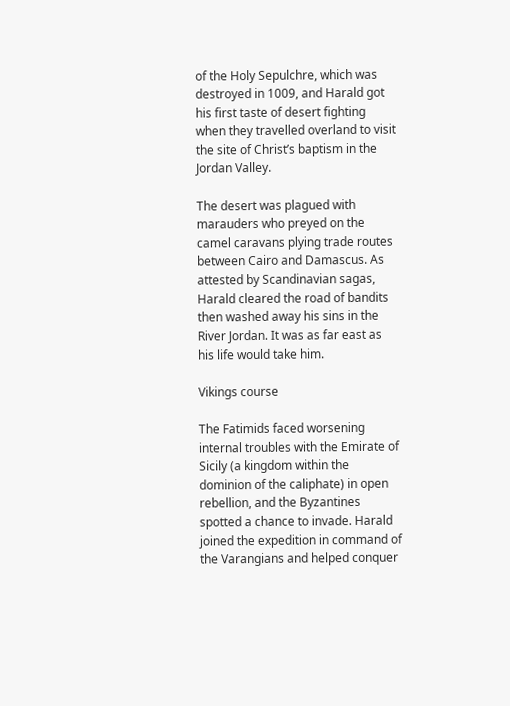of the Holy Sepulchre, which was destroyed in 1009, and Harald got his first taste of desert fighting when they travelled overland to visit the site of Christ’s baptism in the Jordan Valley.

The desert was plagued with marauders who preyed on the camel caravans plying trade routes between Cairo and Damascus. As attested by Scandinavian sagas, Harald cleared the road of bandits then washed away his sins in the River Jordan. It was as far east as his life would take him.

Vikings course

The Fatimids faced worsening internal troubles with the Emirate of Sicily (a kingdom within the dominion of the caliphate) in open rebellion, and the Byzantines spotted a chance to invade. Harald joined the expedition in command of the Varangians and helped conquer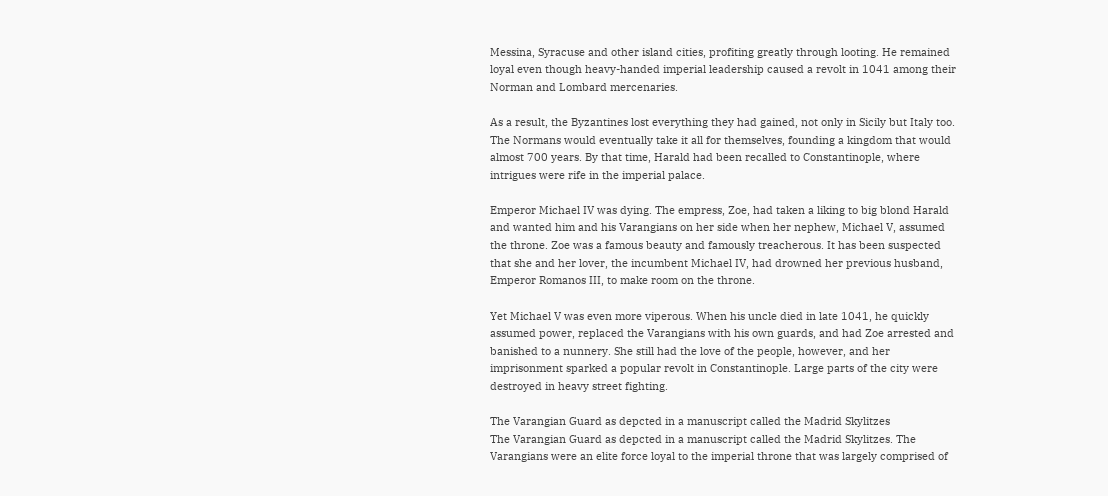Messina, Syracuse and other island cities, profiting greatly through looting. He remained loyal even though heavy-handed imperial leadership caused a revolt in 1041 among their Norman and Lombard mercenaries.

As a result, the Byzantines lost everything they had gained, not only in Sicily but Italy too. The Normans would eventually take it all for themselves, founding a kingdom that would almost 700 years. By that time, Harald had been recalled to Constantinople, where intrigues were rife in the imperial palace.

Emperor Michael IV was dying. The empress, Zoe, had taken a liking to big blond Harald and wanted him and his Varangians on her side when her nephew, Michael V, assumed the throne. Zoe was a famous beauty and famously treacherous. It has been suspected that she and her lover, the incumbent Michael IV, had drowned her previous husband, Emperor Romanos III, to make room on the throne.

Yet Michael V was even more viperous. When his uncle died in late 1041, he quickly assumed power, replaced the Varangians with his own guards, and had Zoe arrested and banished to a nunnery. She still had the love of the people, however, and her imprisonment sparked a popular revolt in Constantinople. Large parts of the city were destroyed in heavy street fighting.

The Varangian Guard as depcted in a manuscript called the Madrid Skylitzes
The Varangian Guard as depcted in a manuscript called the Madrid Skylitzes. The Varangians were an elite force loyal to the imperial throne that was largely comprised of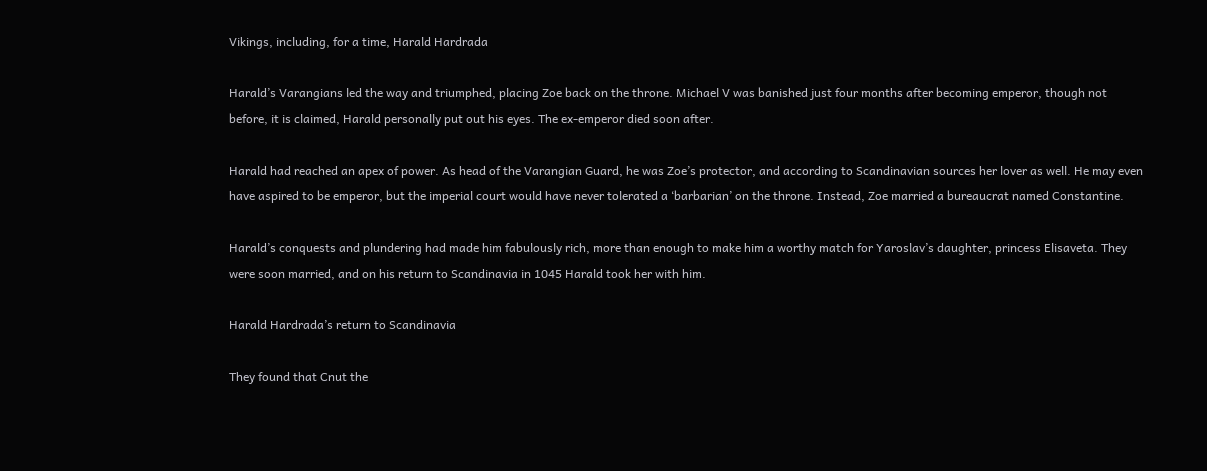Vikings, including, for a time, Harald Hardrada

Harald’s Varangians led the way and triumphed, placing Zoe back on the throne. Michael V was banished just four months after becoming emperor, though not before, it is claimed, Harald personally put out his eyes. The ex-emperor died soon after.

Harald had reached an apex of power. As head of the Varangian Guard, he was Zoe’s protector, and according to Scandinavian sources her lover as well. He may even have aspired to be emperor, but the imperial court would have never tolerated a ‘barbarian’ on the throne. Instead, Zoe married a bureaucrat named Constantine.

Harald’s conquests and plundering had made him fabulously rich, more than enough to make him a worthy match for Yaroslav’s daughter, princess Elisaveta. They were soon married, and on his return to Scandinavia in 1045 Harald took her with him.

Harald Hardrada’s return to Scandinavia

They found that Cnut the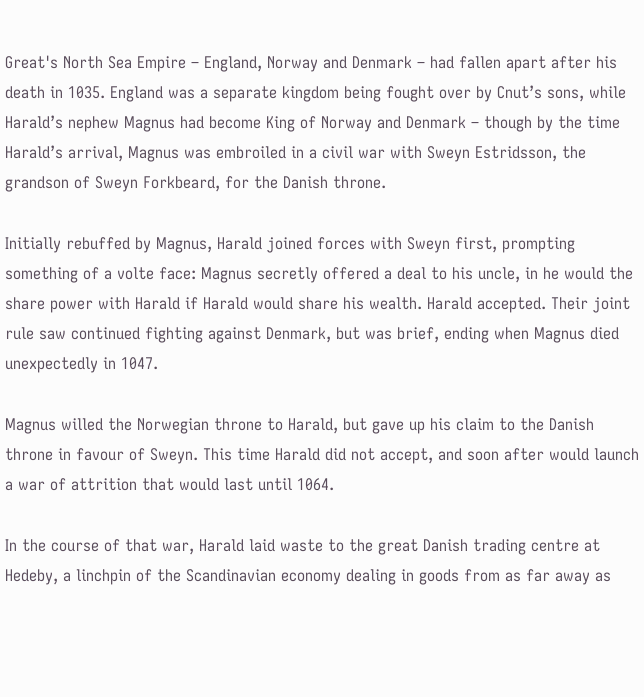Great's North Sea Empire – England, Norway and Denmark – had fallen apart after his death in 1035. England was a separate kingdom being fought over by Cnut’s sons, while Harald’s nephew Magnus had become King of Norway and Denmark – though by the time Harald’s arrival, Magnus was embroiled in a civil war with Sweyn Estridsson, the grandson of Sweyn Forkbeard, for the Danish throne.

Initially rebuffed by Magnus, Harald joined forces with Sweyn first, prompting something of a volte face: Magnus secretly offered a deal to his uncle, in he would the share power with Harald if Harald would share his wealth. Harald accepted. Their joint rule saw continued fighting against Denmark, but was brief, ending when Magnus died unexpectedly in 1047.

Magnus willed the Norwegian throne to Harald, but gave up his claim to the Danish throne in favour of Sweyn. This time Harald did not accept, and soon after would launch a war of attrition that would last until 1064.

In the course of that war, Harald laid waste to the great Danish trading centre at Hedeby, a linchpin of the Scandinavian economy dealing in goods from as far away as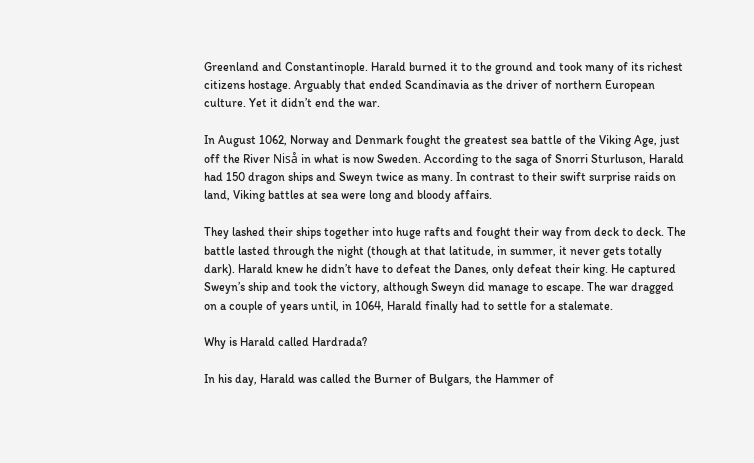Greenland and Constantinople. Harald burned it to the ground and took many of its richest citizens hostage. Arguably that ended Scandinavia as the driver of northern European culture. Yet it didn’t end the war.

In August 1062, Norway and Denmark fought the greatest sea battle of the Viking Age, just off the River Niså in what is now Sweden. According to the saga of Snorri Sturluson, Harald had 150 dragon ships and Sweyn twice as many. In contrast to their swift surprise raids on land, Viking battles at sea were long and bloody affairs.

They lashed their ships together into huge rafts and fought their way from deck to deck. The battle lasted through the night (though at that latitude, in summer, it never gets totally dark). Harald knew he didn’t have to defeat the Danes, only defeat their king. He captured Sweyn’s ship and took the victory, although Sweyn did manage to escape. The war dragged on a couple of years until, in 1064, Harald finally had to settle for a stalemate.

Why is Harald called Hardrada?

In his day, Harald was called the Burner of Bulgars, the Hammer of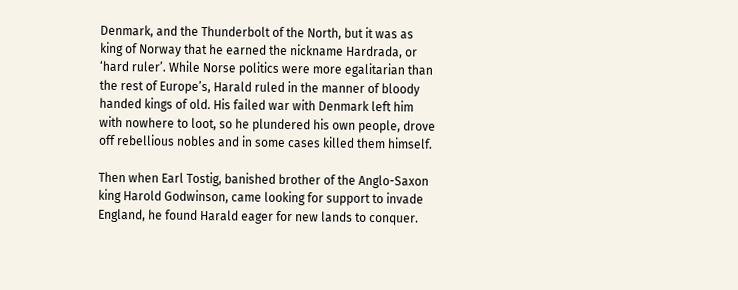Denmark, and the Thunderbolt of the North, but it was as king of Norway that he earned the nickname Hardrada, or ‘hard ruler’. While Norse politics were more egalitarian than the rest of Europe’s, Harald ruled in the manner of bloody handed kings of old. His failed war with Denmark left him with nowhere to loot, so he plundered his own people, drove off rebellious nobles and in some cases killed them himself.

Then when Earl Tostig, banished brother of the Anglo-Saxon king Harold Godwinson, came looking for support to invade England, he found Harald eager for new lands to conquer.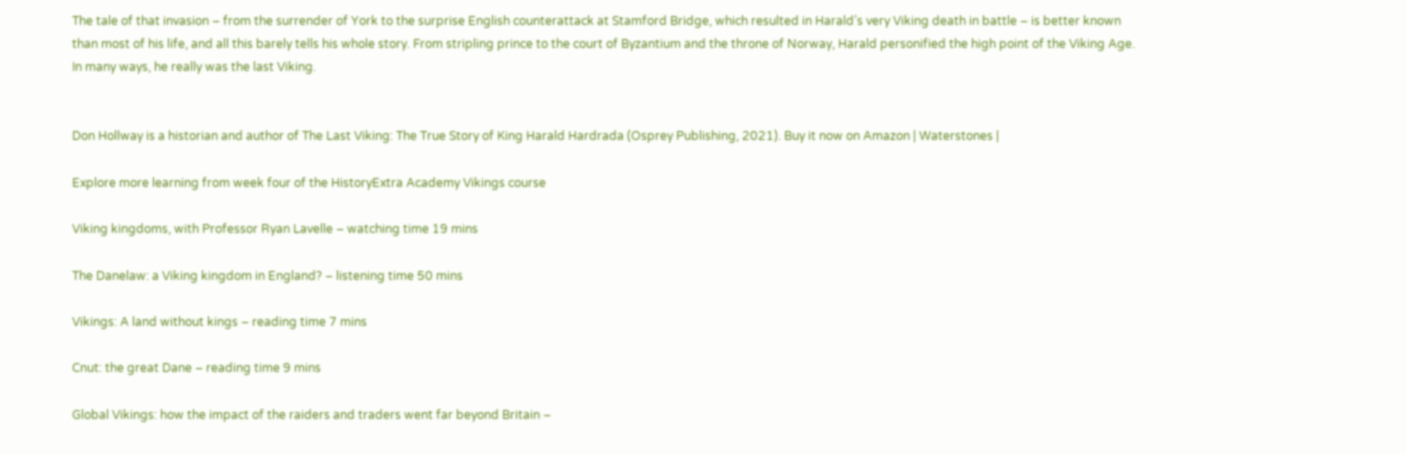The tale of that invasion – from the surrender of York to the surprise English counterattack at Stamford Bridge, which resulted in Harald’s very Viking death in battle – is better known than most of his life, and all this barely tells his whole story. From stripling prince to the court of Byzantium and the throne of Norway, Harald personified the high point of the Viking Age. In many ways, he really was the last Viking.


Don Hollway is a historian and author of The Last Viking: The True Story of King Harald Hardrada (Osprey Publishing, 2021). Buy it now on Amazon | Waterstones |

Explore more learning from week four of the HistoryExtra Academy Vikings course

Viking kingdoms, with Professor Ryan Lavelle – watching time 19 mins

The Danelaw: a Viking kingdom in England? – listening time 50 mins

Vikings: A land without kings – reading time 7 mins

Cnut: the great Dane – reading time 9 mins

Global Vikings: how the impact of the raiders and traders went far beyond Britain –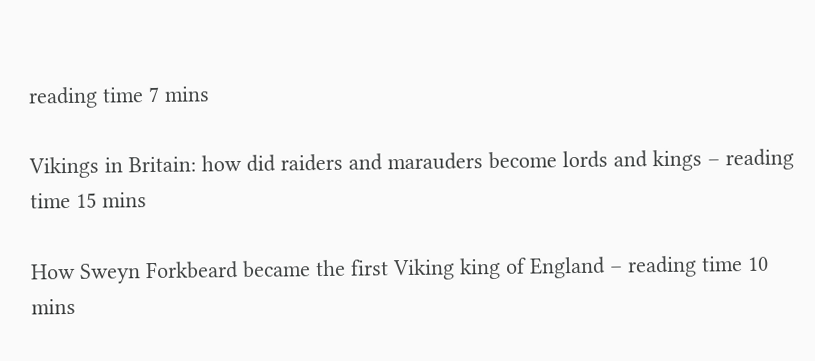reading time 7 mins

Vikings in Britain: how did raiders and marauders become lords and kings – reading time 15 mins

How Sweyn Forkbeard became the first Viking king of England – reading time 10 mins